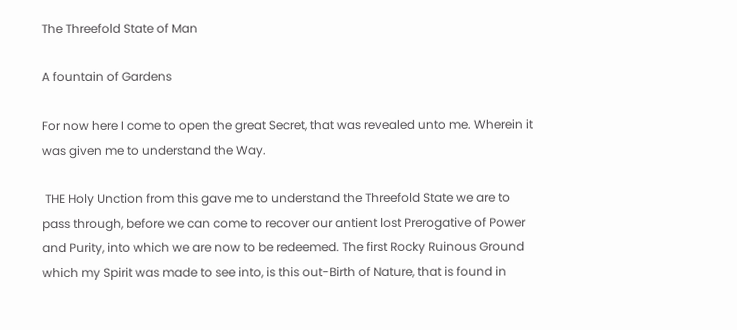The Threefold State of Man

A fountain of Gardens

For now here I come to open the great Secret, that was revealed unto me. Wherein it was given me to understand the Way.

 THE Holy Unction from this gave me to understand the Threefold State we are to pass through, before we can come to recover our antient lost Prerogative of Power and Purity, into which we are now to be redeemed. The first Rocky Ruinous Ground which my Spirit was made to see into, is this out-Birth of Nature, that is found in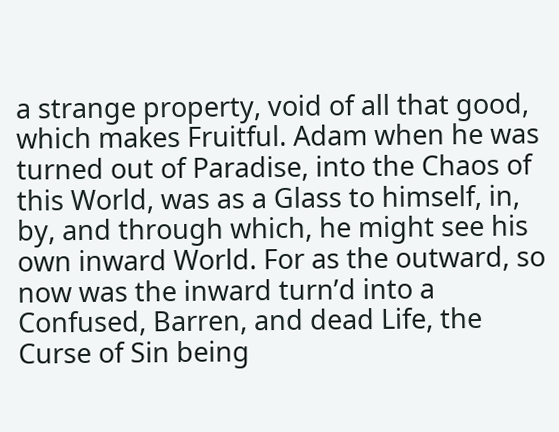a strange property, void of all that good, which makes Fruitful. Adam when he was turned out of Paradise, into the Chaos of this World, was as a Glass to himself, in, by, and through which, he might see his own inward World. For as the outward, so now was the inward turn’d into a Confused, Barren, and dead Life, the Curse of Sin being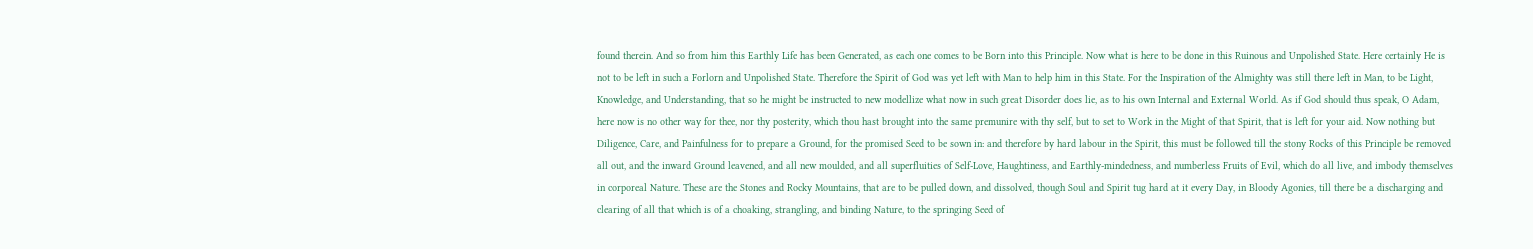found therein. And so from him this Earthly Life has been Generated, as each one comes to be Born into this Principle. Now what is here to be done in this Ruinous and Unpolished State. Here certainly He is not to be left in such a Forlorn and Unpolished State. Therefore the Spirit of God was yet left with Man to help him in this State. For the Inspiration of the Almighty was still there left in Man, to be Light, Knowledge, and Understanding, that so he might be instructed to new modellize what now in such great Disorder does lie, as to his own Internal and External World. As if God should thus speak, O Adam, here now is no other way for thee, nor thy posterity, which thou hast brought into the same premunire with thy self, but to set to Work in the Might of that Spirit, that is left for your aid. Now nothing but Diligence, Care, and Painfulness for to prepare a Ground, for the promised Seed to be sown in: and therefore by hard labour in the Spirit, this must be followed till the stony Rocks of this Principle be removed all out, and the inward Ground leavened, and all new moulded, and all superfluities of Self-Love, Haughtiness, and Earthly-mindedness, and numberless Fruits of Evil, which do all live, and imbody themselves in corporeal Nature. These are the Stones and Rocky Mountains, that are to be pulled down, and dissolved, though Soul and Spirit tug hard at it every Day, in Bloody Agonies, till there be a discharging and clearing of all that which is of a choaking, strangling, and binding Nature, to the springing Seed of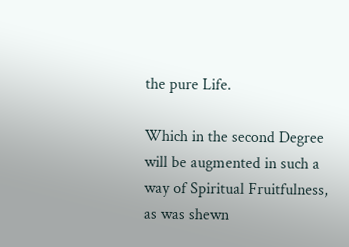the pure Life.

Which in the second Degree will be augmented in such a way of Spiritual Fruitfulness, as was shewn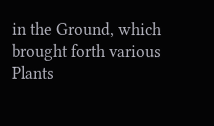in the Ground, which brought forth various Plants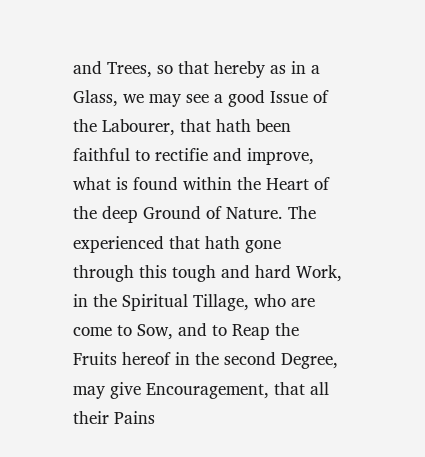and Trees, so that hereby as in a Glass, we may see a good Issue of the Labourer, that hath been faithful to rectifie and improve, what is found within the Heart of the deep Ground of Nature. The experienced that hath gone through this tough and hard Work, in the Spiritual Tillage, who are come to Sow, and to Reap the Fruits hereof in the second Degree, may give Encouragement, that all their Pains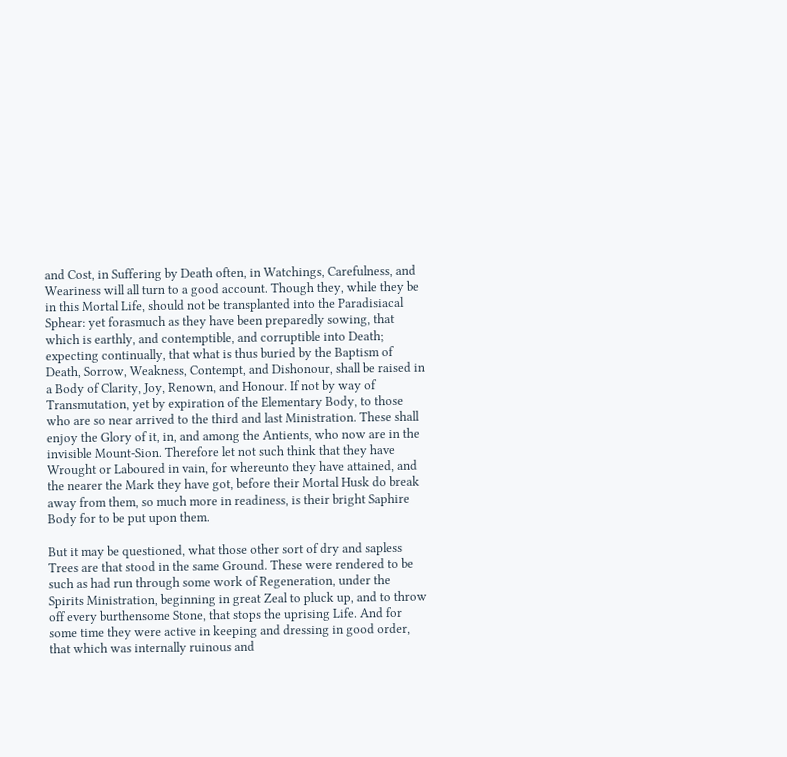and Cost, in Suffering by Death often, in Watchings, Carefulness, and Weariness will all turn to a good account. Though they, while they be in this Mortal Life, should not be transplanted into the Paradisiacal Sphear: yet forasmuch as they have been preparedly sowing, that which is earthly, and contemptible, and corruptible into Death; expecting continually, that what is thus buried by the Baptism of Death, Sorrow, Weakness, Contempt, and Dishonour, shall be raised in a Body of Clarity, Joy, Renown, and Honour. If not by way of Transmutation, yet by expiration of the Elementary Body, to those who are so near arrived to the third and last Ministration. These shall enjoy the Glory of it, in, and among the Antients, who now are in the invisible Mount-Sion. Therefore let not such think that they have Wrought or Laboured in vain, for whereunto they have attained, and the nearer the Mark they have got, before their Mortal Husk do break away from them, so much more in readiness, is their bright Saphire Body for to be put upon them.

But it may be questioned, what those other sort of dry and sapless Trees are that stood in the same Ground. These were rendered to be such as had run through some work of Regeneration, under the Spirits Ministration, beginning in great Zeal to pluck up, and to throw off every burthensome Stone, that stops the uprising Life. And for some time they were active in keeping and dressing in good order, that which was internally ruinous and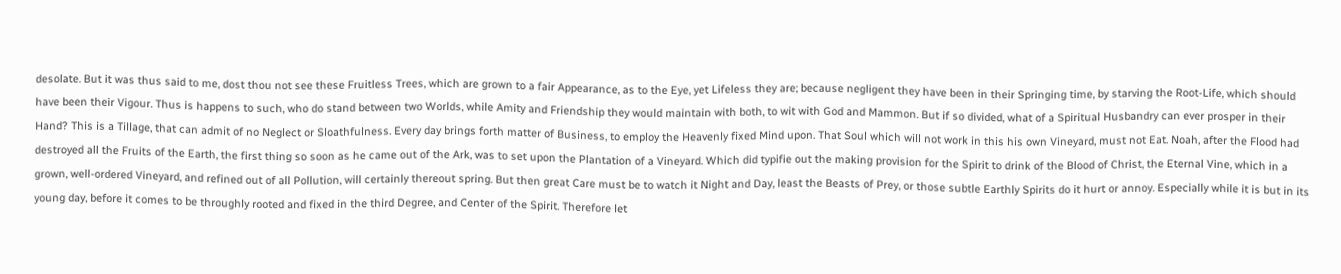desolate. But it was thus said to me, dost thou not see these Fruitless Trees, which are grown to a fair Appearance, as to the Eye, yet Lifeless they are; because negligent they have been in their Springing time, by starving the Root-Life, which should have been their Vigour. Thus is happens to such, who do stand between two Worlds, while Amity and Friendship they would maintain with both, to wit with God and Mammon. But if so divided, what of a Spiritual Husbandry can ever prosper in their Hand? This is a Tillage, that can admit of no Neglect or Sloathfulness. Every day brings forth matter of Business, to employ the Heavenly fixed Mind upon. That Soul which will not work in this his own Vineyard, must not Eat. Noah, after the Flood had destroyed all the Fruits of the Earth, the first thing so soon as he came out of the Ark, was to set upon the Plantation of a Vineyard. Which did typifie out the making provision for the Spirit to drink of the Blood of Christ, the Eternal Vine, which in a grown, well-ordered Vineyard, and refined out of all Pollution, will certainly thereout spring. But then great Care must be to watch it Night and Day, least the Beasts of Prey, or those subtle Earthly Spirits do it hurt or annoy. Especially while it is but in its young day, before it comes to be throughly rooted and fixed in the third Degree, and Center of the Spirit. Therefore let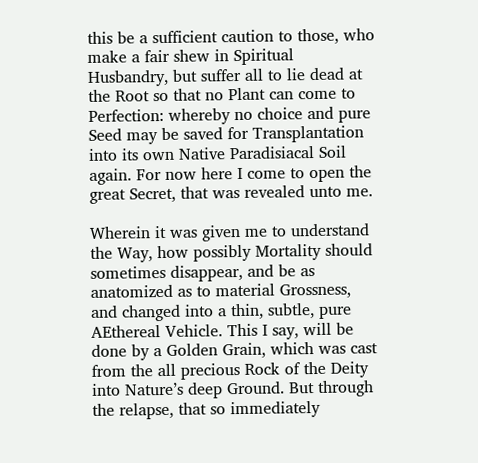this be a sufficient caution to those, who make a fair shew in Spiritual Husbandry, but suffer all to lie dead at the Root so that no Plant can come to Perfection: whereby no choice and pure Seed may be saved for Transplantation into its own Native Paradisiacal Soil again. For now here I come to open the great Secret, that was revealed unto me.

Wherein it was given me to understand the Way, how possibly Mortality should sometimes disappear, and be as anatomized as to material Grossness, and changed into a thin, subtle, pure AEthereal Vehicle. This I say, will be done by a Golden Grain, which was cast from the all precious Rock of the Deity into Nature’s deep Ground. But through the relapse, that so immediately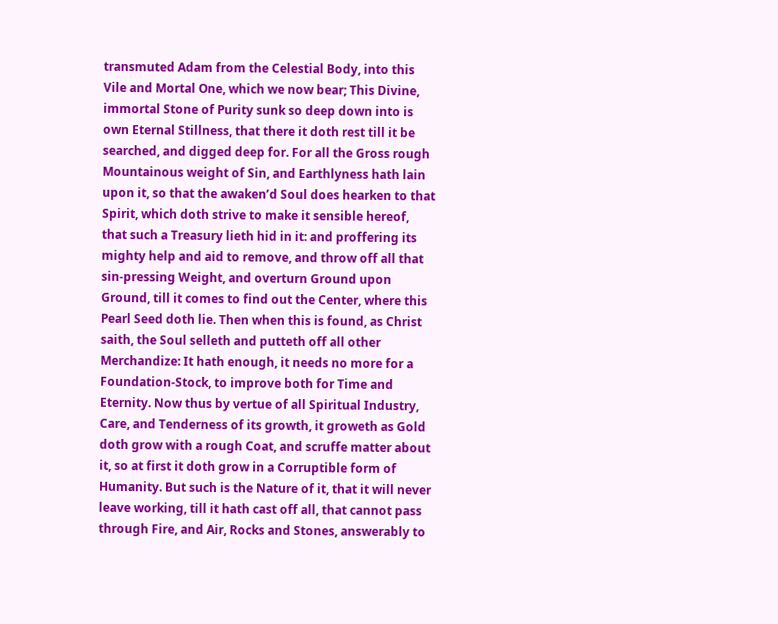transmuted Adam from the Celestial Body, into this Vile and Mortal One, which we now bear; This Divine, immortal Stone of Purity sunk so deep down into is own Eternal Stillness, that there it doth rest till it be searched, and digged deep for. For all the Gross rough Mountainous weight of Sin, and Earthlyness hath lain upon it, so that the awaken’d Soul does hearken to that Spirit, which doth strive to make it sensible hereof, that such a Treasury lieth hid in it: and proffering its mighty help and aid to remove, and throw off all that sin-pressing Weight, and overturn Ground upon Ground, till it comes to find out the Center, where this Pearl Seed doth lie. Then when this is found, as Christ saith, the Soul selleth and putteth off all other Merchandize: It hath enough, it needs no more for a Foundation-Stock, to improve both for Time and Eternity. Now thus by vertue of all Spiritual Industry, Care, and Tenderness of its growth, it groweth as Gold doth grow with a rough Coat, and scruffe matter about it, so at first it doth grow in a Corruptible form of Humanity. But such is the Nature of it, that it will never leave working, till it hath cast off all, that cannot pass through Fire, and Air, Rocks and Stones, answerably to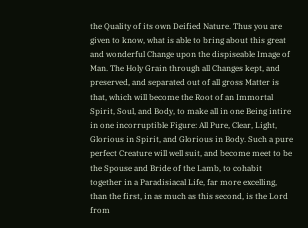the Quality of its own Deified Nature. Thus you are given to know, what is able to bring about this great and wonderful Change upon the dispiseable Image of Man. The Holy Grain through all Changes kept, and preserved, and separated out of all gross Matter is that, which will become the Root of an Immortal Spirit, Soul, and Body, to make all in one Being intire in one incorruptible Figure: All Pure, Clear, Light, Glorious in Spirit, and Glorious in Body. Such a pure perfect Creature will well suit, and become meet to be the Spouse and Bride of the Lamb, to cohabit together in a Paradisiacal Life, far more excelling, than the first, in as much as this second, is the Lord from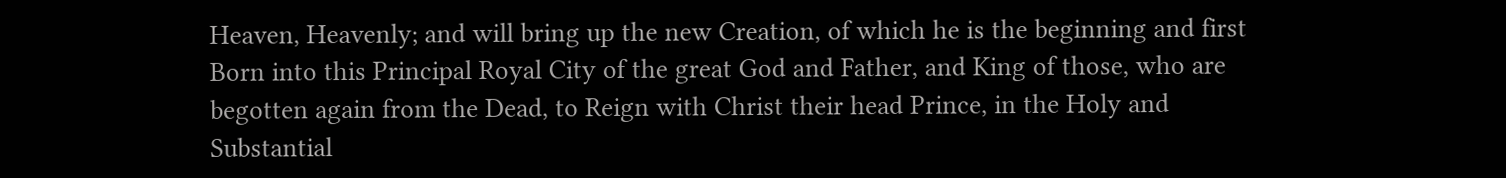Heaven, Heavenly; and will bring up the new Creation, of which he is the beginning and first Born into this Principal Royal City of the great God and Father, and King of those, who are begotten again from the Dead, to Reign with Christ their head Prince, in the Holy and Substantial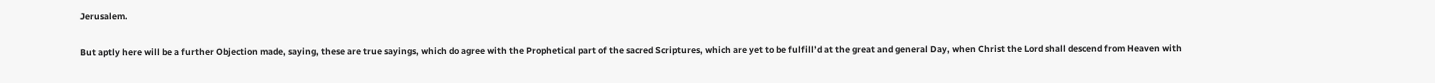Jerusalem.

But aptly here will be a further Objection made, saying, these are true sayings, which do agree with the Prophetical part of the sacred Scriptures, which are yet to be fulfill’d at the great and general Day, when Christ the Lord shall descend from Heaven with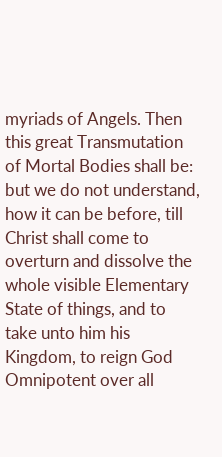myriads of Angels. Then this great Transmutation of Mortal Bodies shall be: but we do not understand, how it can be before, till Christ shall come to overturn and dissolve the whole visible Elementary State of things, and to take unto him his Kingdom, to reign God Omnipotent over all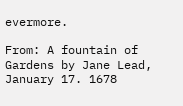evermore.

From: A fountain of Gardens by Jane Lead, January 17. 1678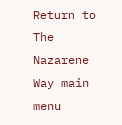Return to The Nazarene Way main menu